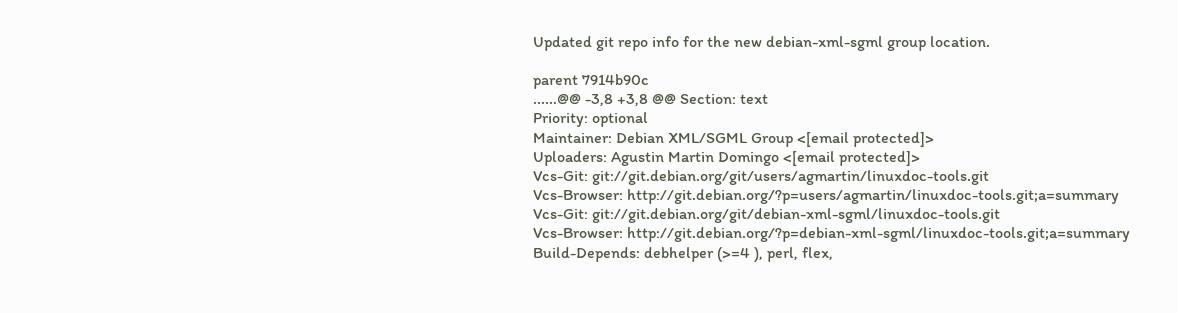Updated git repo info for the new debian-xml-sgml group location.

parent 7914b90c
......@@ -3,8 +3,8 @@ Section: text
Priority: optional
Maintainer: Debian XML/SGML Group <[email protected]>
Uploaders: Agustin Martin Domingo <[email protected]>
Vcs-Git: git://git.debian.org/git/users/agmartin/linuxdoc-tools.git
Vcs-Browser: http://git.debian.org/?p=users/agmartin/linuxdoc-tools.git;a=summary
Vcs-Git: git://git.debian.org/git/debian-xml-sgml/linuxdoc-tools.git
Vcs-Browser: http://git.debian.org/?p=debian-xml-sgml/linuxdoc-tools.git;a=summary
Build-Depends: debhelper (>=4 ), perl, flex,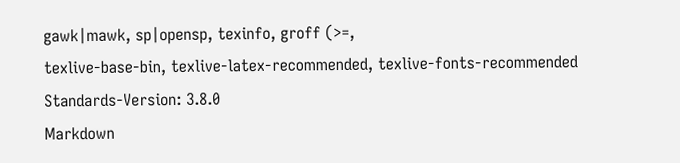gawk|mawk, sp|opensp, texinfo, groff (>=,
texlive-base-bin, texlive-latex-recommended, texlive-fonts-recommended
Standards-Version: 3.8.0
Markdown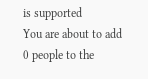is supported
You are about to add 0 people to the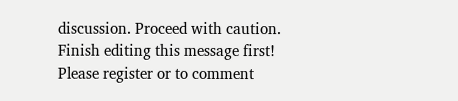discussion. Proceed with caution.
Finish editing this message first!
Please register or to comment